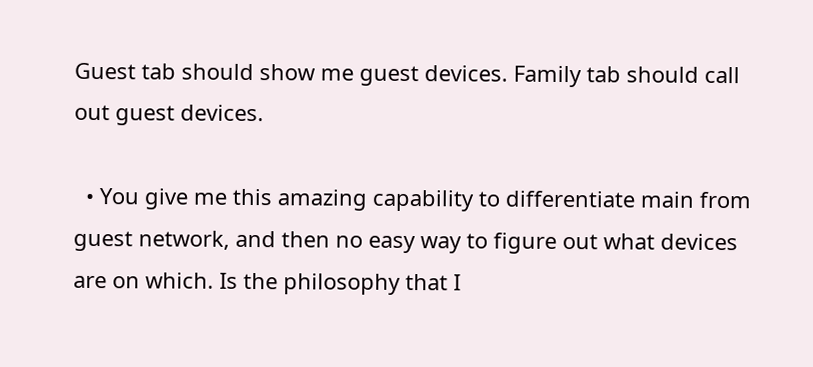Guest tab should show me guest devices. Family tab should call out guest devices.

  • You give me this amazing capability to differentiate main from guest network, and then no easy way to figure out what devices are on which. Is the philosophy that I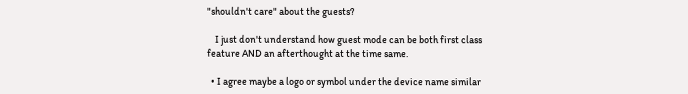"shouldn't care" about the guests?

    I just don't understand how guest mode can be both first class feature AND an afterthought at the time same.

  • I agree maybe a logo or symbol under the device name similar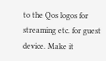to the Qos logos for streaming etc. for guest device. Make it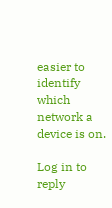easier to identify which network a device is on.

Log in to reply